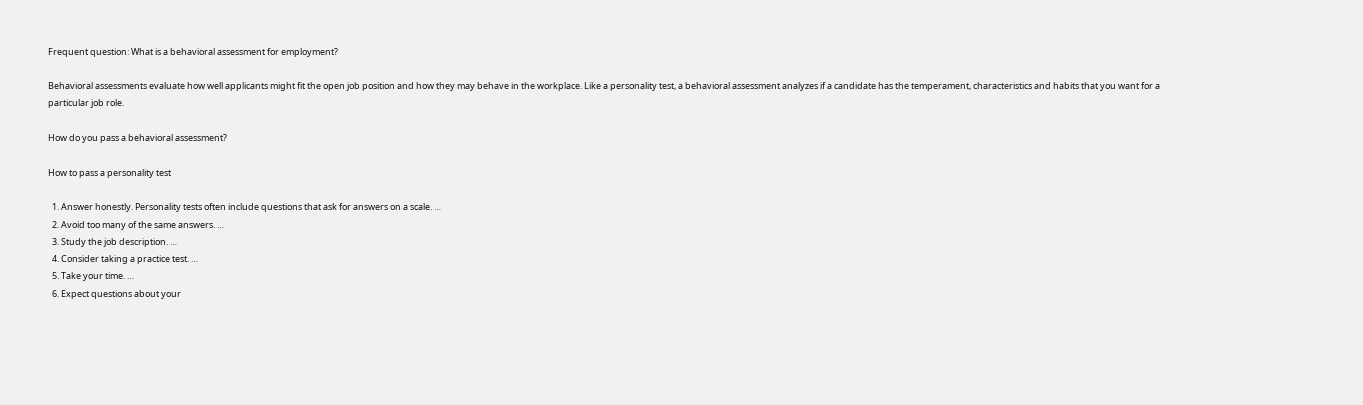Frequent question: What is a behavioral assessment for employment?

Behavioral assessments evaluate how well applicants might fit the open job position and how they may behave in the workplace. Like a personality test, a behavioral assessment analyzes if a candidate has the temperament, characteristics and habits that you want for a particular job role.

How do you pass a behavioral assessment?

How to pass a personality test

  1. Answer honestly. Personality tests often include questions that ask for answers on a scale. …
  2. Avoid too many of the same answers. …
  3. Study the job description. …
  4. Consider taking a practice test. …
  5. Take your time. …
  6. Expect questions about your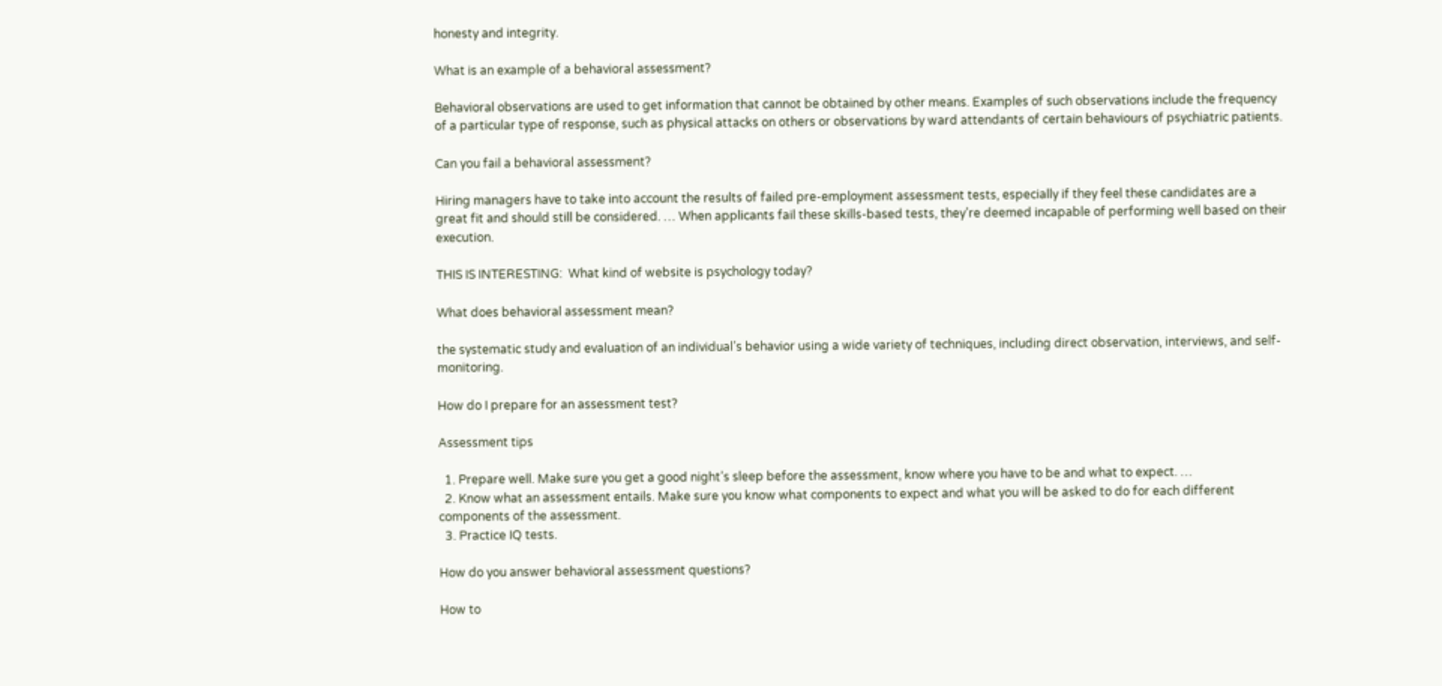honesty and integrity.

What is an example of a behavioral assessment?

Behavioral observations are used to get information that cannot be obtained by other means. Examples of such observations include the frequency of a particular type of response, such as physical attacks on others or observations by ward attendants of certain behaviours of psychiatric patients.

Can you fail a behavioral assessment?

Hiring managers have to take into account the results of failed pre-employment assessment tests, especially if they feel these candidates are a great fit and should still be considered. … When applicants fail these skills-based tests, they’re deemed incapable of performing well based on their execution.

THIS IS INTERESTING:  What kind of website is psychology today?

What does behavioral assessment mean?

the systematic study and evaluation of an individual’s behavior using a wide variety of techniques, including direct observation, interviews, and self-monitoring.

How do I prepare for an assessment test?

Assessment tips

  1. Prepare well. Make sure you get a good night’s sleep before the assessment, know where you have to be and what to expect. …
  2. Know what an assessment entails. Make sure you know what components to expect and what you will be asked to do for each different components of the assessment.
  3. Practice IQ tests.

How do you answer behavioral assessment questions?

How to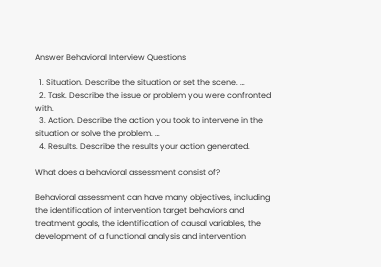Answer Behavioral Interview Questions

  1. Situation. Describe the situation or set the scene. …
  2. Task. Describe the issue or problem you were confronted with.
  3. Action. Describe the action you took to intervene in the situation or solve the problem. …
  4. Results. Describe the results your action generated.

What does a behavioral assessment consist of?

Behavioral assessment can have many objectives, including the identification of intervention target behaviors and treatment goals, the identification of causal variables, the development of a functional analysis and intervention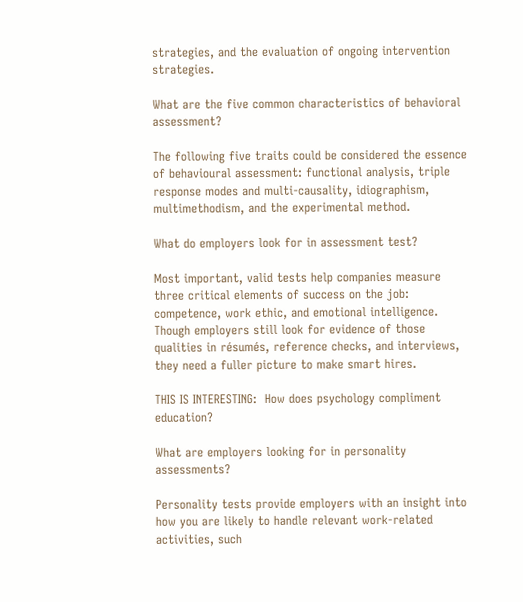strategies, and the evaluation of ongoing intervention strategies.

What are the five common characteristics of behavioral assessment?

The following five traits could be considered the essence of behavioural assessment: functional analysis, triple response modes and multi-causality, idiographism, multimethodism, and the experimental method.

What do employers look for in assessment test?

Most important, valid tests help companies measure three critical elements of success on the job: competence, work ethic, and emotional intelligence. Though employers still look for evidence of those qualities in résumés, reference checks, and interviews, they need a fuller picture to make smart hires.

THIS IS INTERESTING:  How does psychology compliment education?

What are employers looking for in personality assessments?

Personality tests provide employers with an insight into how you are likely to handle relevant work-related activities, such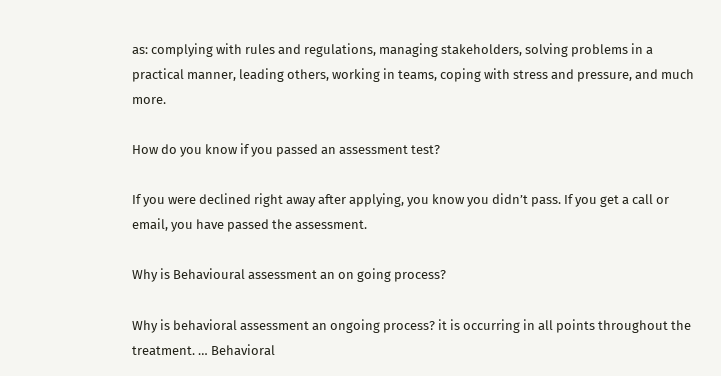as: complying with rules and regulations, managing stakeholders, solving problems in a practical manner, leading others, working in teams, coping with stress and pressure, and much more.

How do you know if you passed an assessment test?

If you were declined right away after applying, you know you didn’t pass. If you get a call or email, you have passed the assessment.

Why is Behavioural assessment an on going process?

Why is behavioral assessment an ongoing process? it is occurring in all points throughout the treatment. … Behavioral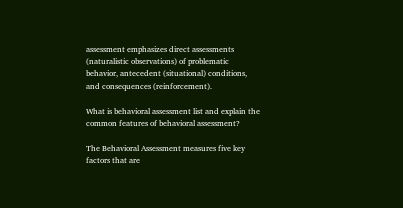assessment emphasizes direct assessments (naturalistic observations) of problematic behavior, antecedent (situational) conditions, and consequences (reinforcement).

What is behavioral assessment list and explain the common features of behavioral assessment?

The Behavioral Assessment measures five key factors that are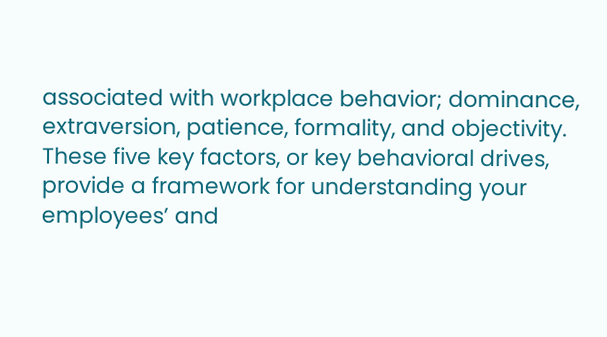associated with workplace behavior; dominance, extraversion, patience, formality, and objectivity. These five key factors, or key behavioral drives, provide a framework for understanding your employees’ and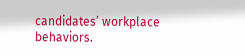candidates’ workplace behaviors.